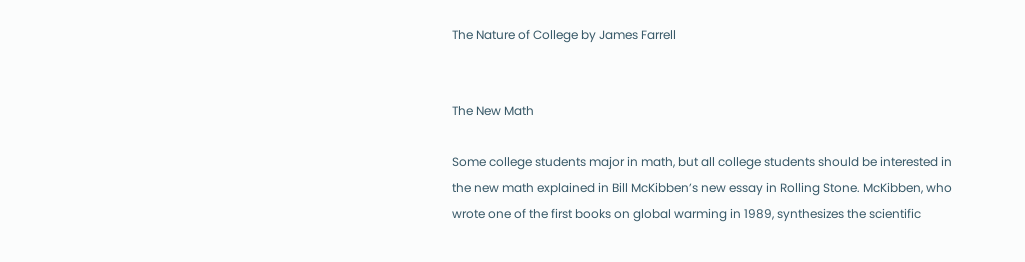The Nature of College by James Farrell


The New Math

Some college students major in math, but all college students should be interested in the new math explained in Bill McKibben’s new essay in Rolling Stone. McKibben, who wrote one of the first books on global warming in 1989, synthesizes the scientific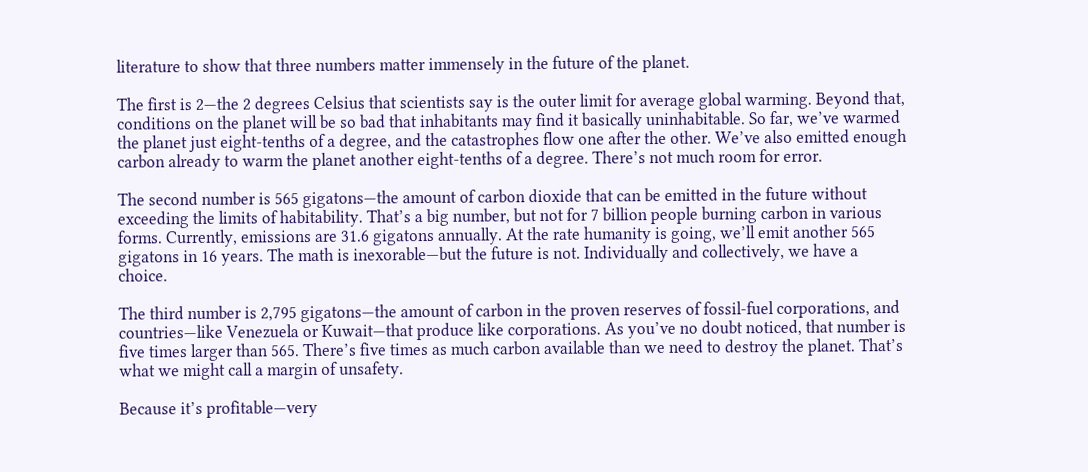literature to show that three numbers matter immensely in the future of the planet.

The first is 2—the 2 degrees Celsius that scientists say is the outer limit for average global warming. Beyond that, conditions on the planet will be so bad that inhabitants may find it basically uninhabitable. So far, we’ve warmed the planet just eight-tenths of a degree, and the catastrophes flow one after the other. We’ve also emitted enough carbon already to warm the planet another eight-tenths of a degree. There’s not much room for error.

The second number is 565 gigatons—the amount of carbon dioxide that can be emitted in the future without exceeding the limits of habitability. That’s a big number, but not for 7 billion people burning carbon in various forms. Currently, emissions are 31.6 gigatons annually. At the rate humanity is going, we’ll emit another 565 gigatons in 16 years. The math is inexorable—but the future is not. Individually and collectively, we have a choice.

The third number is 2,795 gigatons—the amount of carbon in the proven reserves of fossil-fuel corporations, and countries—like Venezuela or Kuwait—that produce like corporations. As you’ve no doubt noticed, that number is five times larger than 565. There’s five times as much carbon available than we need to destroy the planet. That’s what we might call a margin of unsafety.

Because it’s profitable—very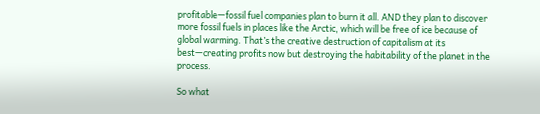profitable—fossil fuel companies plan to burn it all. AND they plan to discover more fossil fuels in places like the Arctic, which will be free of ice because of global warming. That’s the creative destruction of capitalism at its best—creating profits now but destroying the habitability of the planet in the process.

So what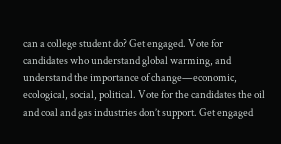can a college student do? Get engaged. Vote for candidates who understand global warming, and understand the importance of change—economic, ecological, social, political. Vote for the candidates the oil and coal and gas industries don’t support. Get engaged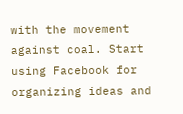with the movement against coal. Start using Facebook for organizing ideas and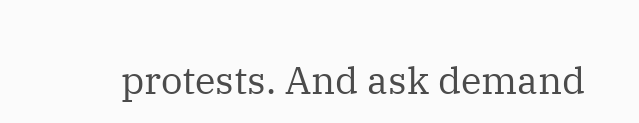protests. And ask demand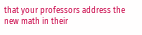that your professors address the new math in their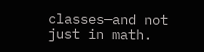classes—and not just in math.